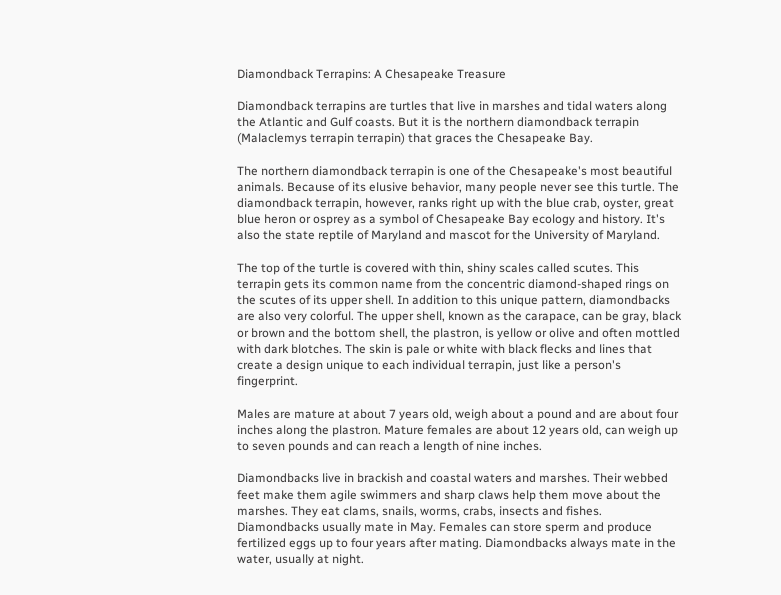Diamondback Terrapins: A Chesapeake Treasure

Diamondback terrapins are turtles that live in marshes and tidal waters along the Atlantic and Gulf coasts. But it is the northern diamondback terrapin (Malaclemys terrapin terrapin) that graces the Chesapeake Bay.

The northern diamondback terrapin is one of the Chesapeake's most beautiful animals. Because of its elusive behavior, many people never see this turtle. The diamondback terrapin, however, ranks right up with the blue crab, oyster, great blue heron or osprey as a symbol of Chesapeake Bay ecology and history. It's also the state reptile of Maryland and mascot for the University of Maryland.

The top of the turtle is covered with thin, shiny scales called scutes. This terrapin gets its common name from the concentric diamond-shaped rings on the scutes of its upper shell. In addition to this unique pattern, diamondbacks are also very colorful. The upper shell, known as the carapace, can be gray, black or brown and the bottom shell, the plastron, is yellow or olive and often mottled with dark blotches. The skin is pale or white with black flecks and lines that create a design unique to each individual terrapin, just like a person's fingerprint.

Males are mature at about 7 years old, weigh about a pound and are about four inches along the plastron. Mature females are about 12 years old, can weigh up to seven pounds and can reach a length of nine inches.

Diamondbacks live in brackish and coastal waters and marshes. Their webbed feet make them agile swimmers and sharp claws help them move about the marshes. They eat clams, snails, worms, crabs, insects and fishes. Diamondbacks usually mate in May. Females can store sperm and produce fertilized eggs up to four years after mating. Diamondbacks always mate in the water, usually at night.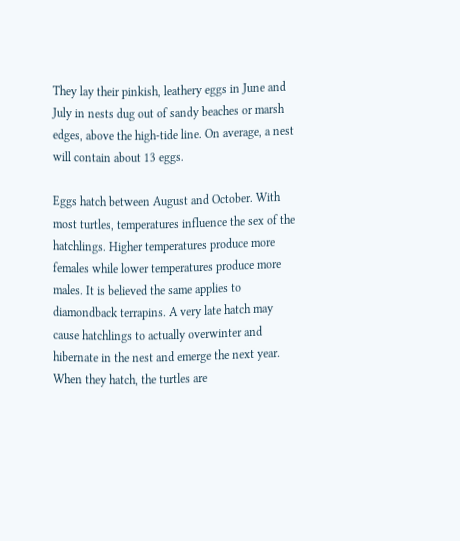They lay their pinkish, leathery eggs in June and July in nests dug out of sandy beaches or marsh edges, above the high-tide line. On average, a nest will contain about 13 eggs.

Eggs hatch between August and October. With most turtles, temperatures influence the sex of the hatchlings. Higher temperatures produce more females while lower temperatures produce more males. It is believed the same applies to diamondback terrapins. A very late hatch may cause hatchlings to actually overwinter and hibernate in the nest and emerge the next year. When they hatch, the turtles are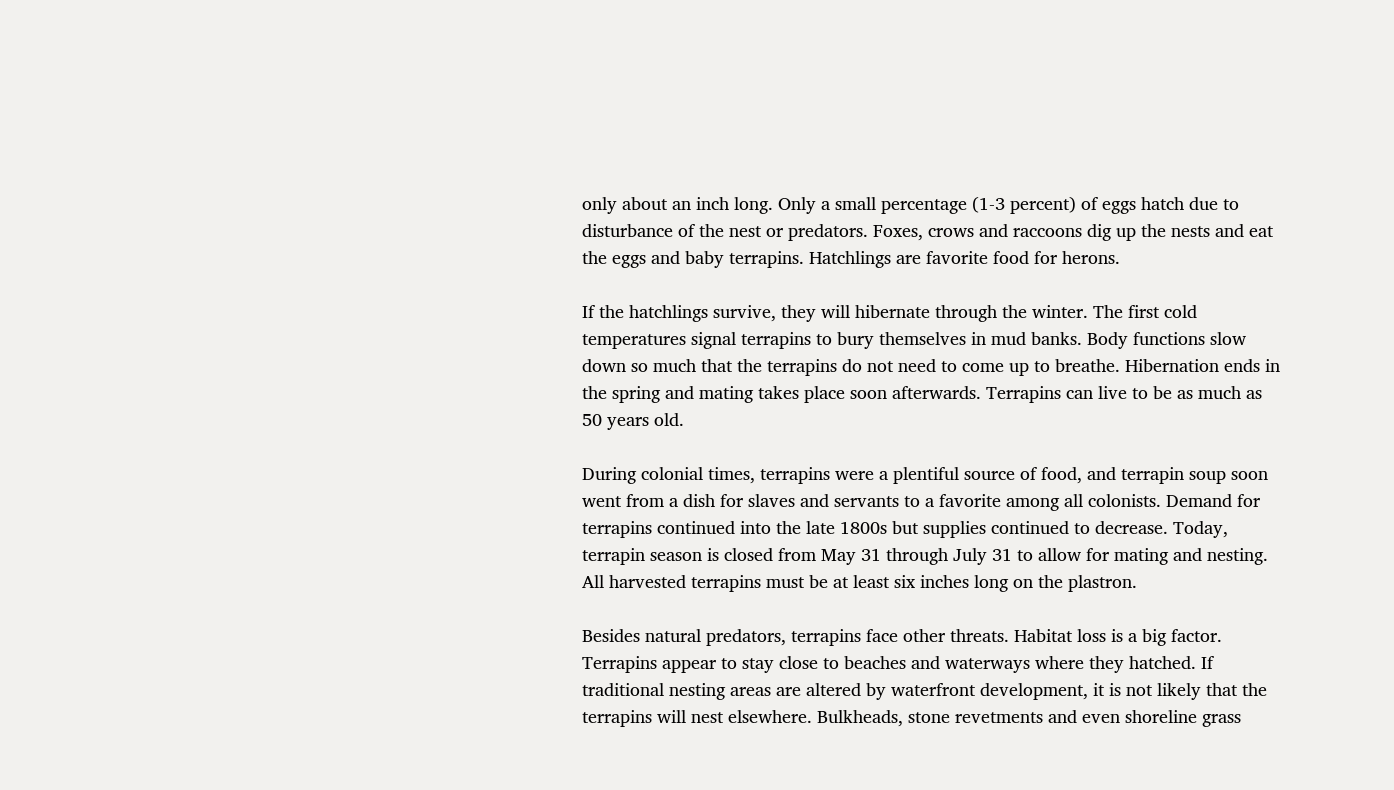only about an inch long. Only a small percentage (1-3 percent) of eggs hatch due to disturbance of the nest or predators. Foxes, crows and raccoons dig up the nests and eat the eggs and baby terrapins. Hatchlings are favorite food for herons.

If the hatchlings survive, they will hibernate through the winter. The first cold temperatures signal terrapins to bury themselves in mud banks. Body functions slow down so much that the terrapins do not need to come up to breathe. Hibernation ends in the spring and mating takes place soon afterwards. Terrapins can live to be as much as 50 years old.

During colonial times, terrapins were a plentiful source of food, and terrapin soup soon went from a dish for slaves and servants to a favorite among all colonists. Demand for terrapins continued into the late 1800s but supplies continued to decrease. Today, terrapin season is closed from May 31 through July 31 to allow for mating and nesting. All harvested terrapins must be at least six inches long on the plastron.

Besides natural predators, terrapins face other threats. Habitat loss is a big factor. Terrapins appear to stay close to beaches and waterways where they hatched. If traditional nesting areas are altered by waterfront development, it is not likely that the terrapins will nest elsewhere. Bulkheads, stone revetments and even shoreline grass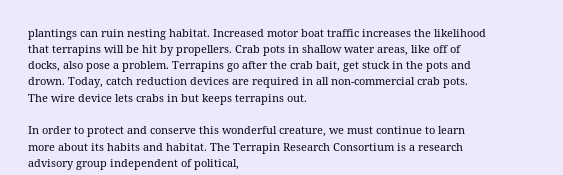plantings can ruin nesting habitat. Increased motor boat traffic increases the likelihood that terrapins will be hit by propellers. Crab pots in shallow water areas, like off of docks, also pose a problem. Terrapins go after the crab bait, get stuck in the pots and drown. Today, catch reduction devices are required in all non-commercial crab pots. The wire device lets crabs in but keeps terrapins out.

In order to protect and conserve this wonderful creature, we must continue to learn more about its habits and habitat. The Terrapin Research Consortium is a research advisory group independent of political,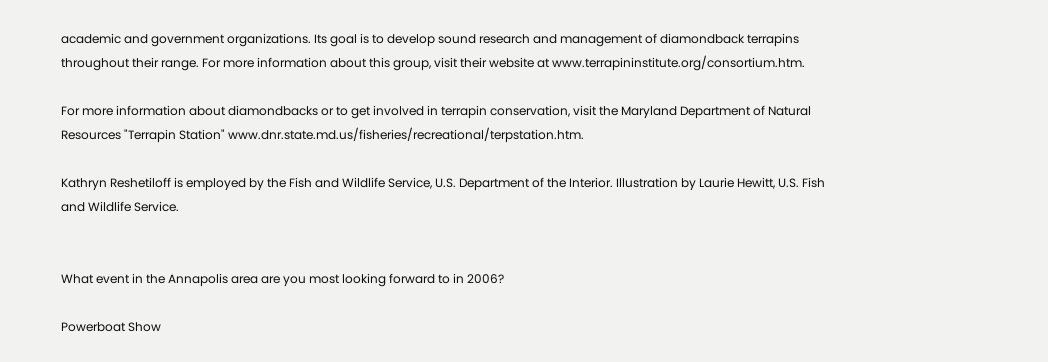academic and government organizations. Its goal is to develop sound research and management of diamondback terrapins throughout their range. For more information about this group, visit their website at www.terrapininstitute.org/consortium.htm.

For more information about diamondbacks or to get involved in terrapin conservation, visit the Maryland Department of Natural Resources "Terrapin Station" www.dnr.state.md.us/fisheries/recreational/terpstation.htm.

Kathryn Reshetiloff is employed by the Fish and Wildlife Service, U.S. Department of the Interior. Illustration by Laurie Hewitt, U.S. Fish and Wildlife Service.


What event in the Annapolis area are you most looking forward to in 2006?

Powerboat Show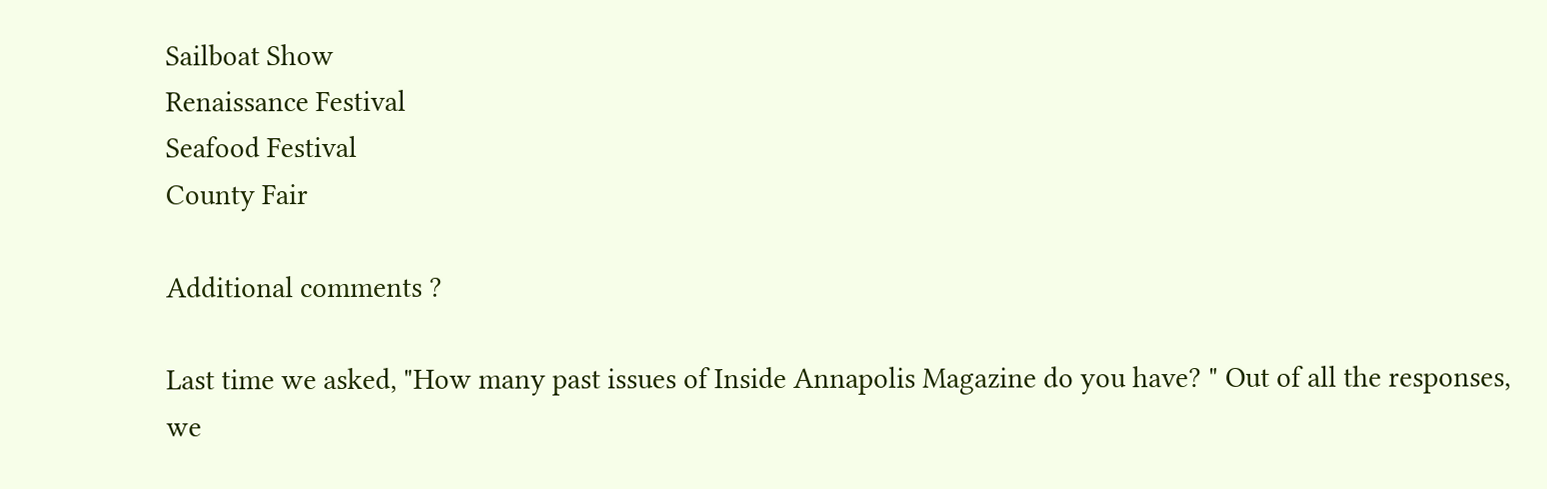Sailboat Show
Renaissance Festival
Seafood Festival
County Fair

Additional comments ?

Last time we asked, "How many past issues of Inside Annapolis Magazine do you have? " Out of all the responses, we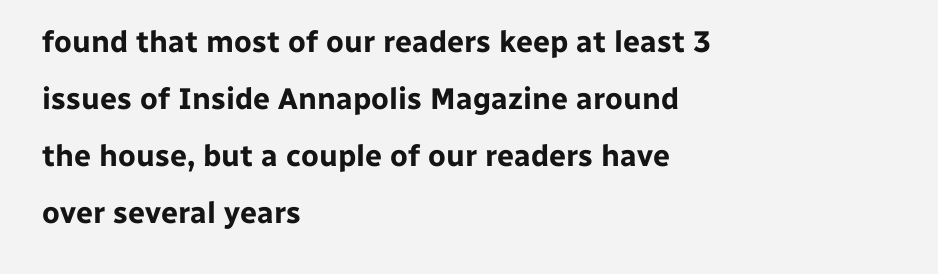found that most of our readers keep at least 3 issues of Inside Annapolis Magazine around the house, but a couple of our readers have over several years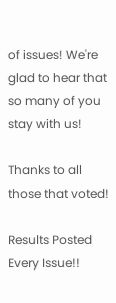of issues! We're glad to hear that so many of you stay with us!

Thanks to all those that voted!

Results Posted Every Issue!!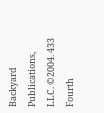Backyard Publications, LLC. ©2004. 433 Fourth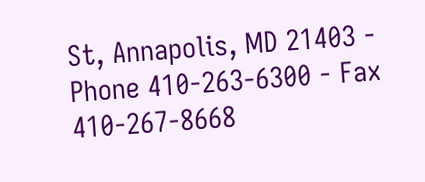St, Annapolis, MD 21403 - Phone 410-263-6300 - Fax 410-267-8668